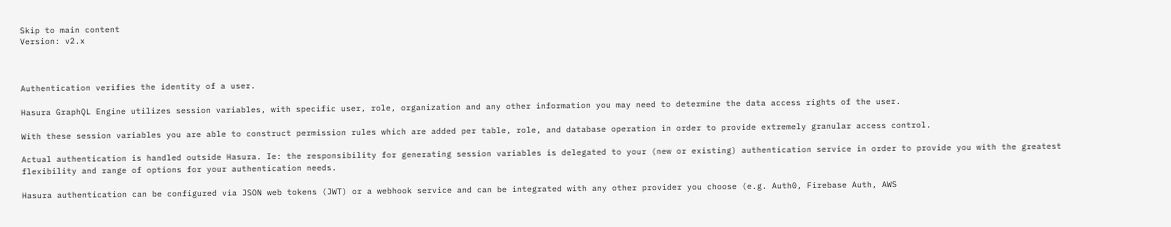Skip to main content
Version: v2.x



Authentication verifies the identity of a user.

Hasura GraphQL Engine utilizes session variables, with specific user, role, organization and any other information you may need to determine the data access rights of the user.

With these session variables you are able to construct permission rules which are added per table, role, and database operation in order to provide extremely granular access control.

Actual authentication is handled outside Hasura. Ie: the responsibility for generating session variables is delegated to your (new or existing) authentication service in order to provide you with the greatest flexibility and range of options for your authentication needs.

Hasura authentication can be configured via JSON web tokens (JWT) or a webhook service and can be integrated with any other provider you choose (e.g. Auth0, Firebase Auth, AWS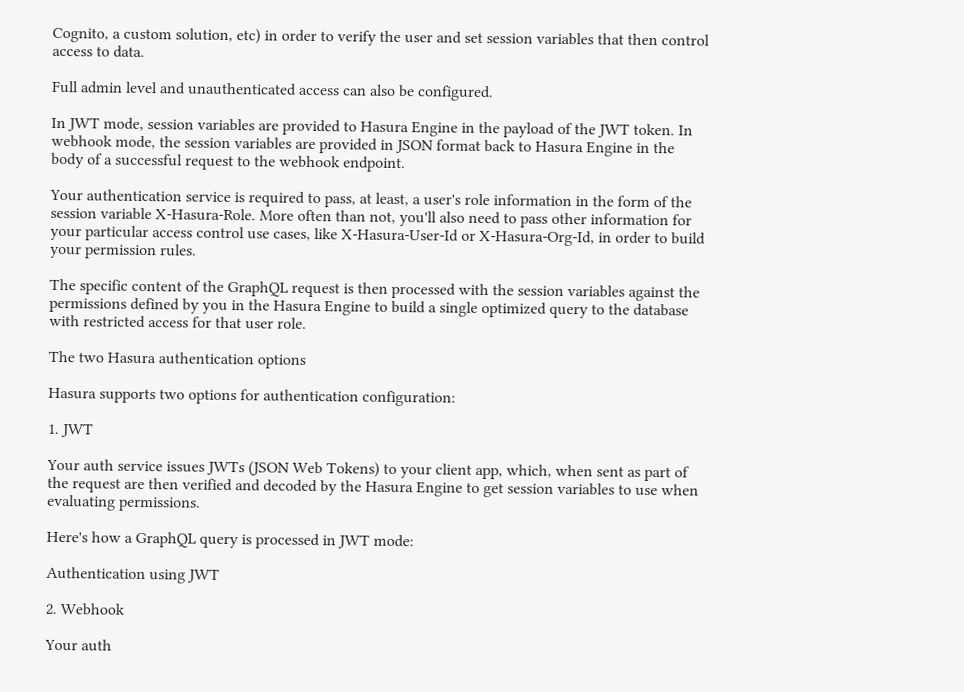Cognito, a custom solution, etc) in order to verify the user and set session variables that then control access to data.

Full admin level and unauthenticated access can also be configured.

In JWT mode, session variables are provided to Hasura Engine in the payload of the JWT token. In webhook mode, the session variables are provided in JSON format back to Hasura Engine in the body of a successful request to the webhook endpoint.

Your authentication service is required to pass, at least, a user's role information in the form of the session variable X-Hasura-Role. More often than not, you'll also need to pass other information for your particular access control use cases, like X-Hasura-User-Id or X-Hasura-Org-Id, in order to build your permission rules.

The specific content of the GraphQL request is then processed with the session variables against the permissions defined by you in the Hasura Engine to build a single optimized query to the database with restricted access for that user role.

The two Hasura authentication options

Hasura supports two options for authentication configuration:

1. JWT

Your auth service issues JWTs (JSON Web Tokens) to your client app, which, when sent as part of the request are then verified and decoded by the Hasura Engine to get session variables to use when evaluating permissions.

Here's how a GraphQL query is processed in JWT mode:

Authentication using JWT

2. Webhook

Your auth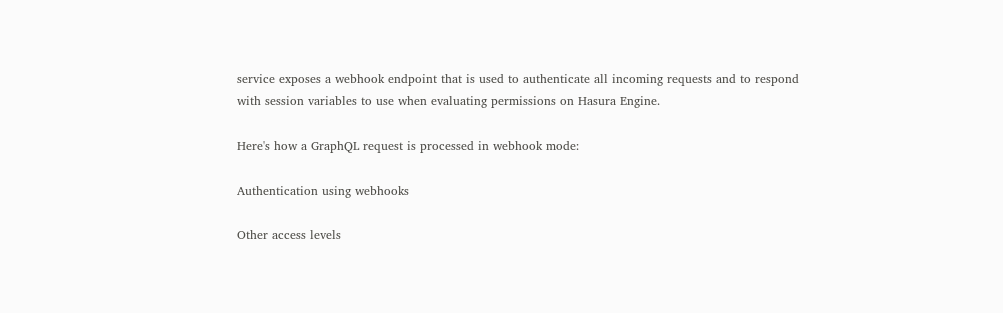service exposes a webhook endpoint that is used to authenticate all incoming requests and to respond with session variables to use when evaluating permissions on Hasura Engine.

Here's how a GraphQL request is processed in webhook mode:

Authentication using webhooks

Other access levels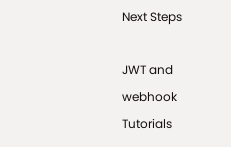Next Steps

JWT and webhook Tutorials